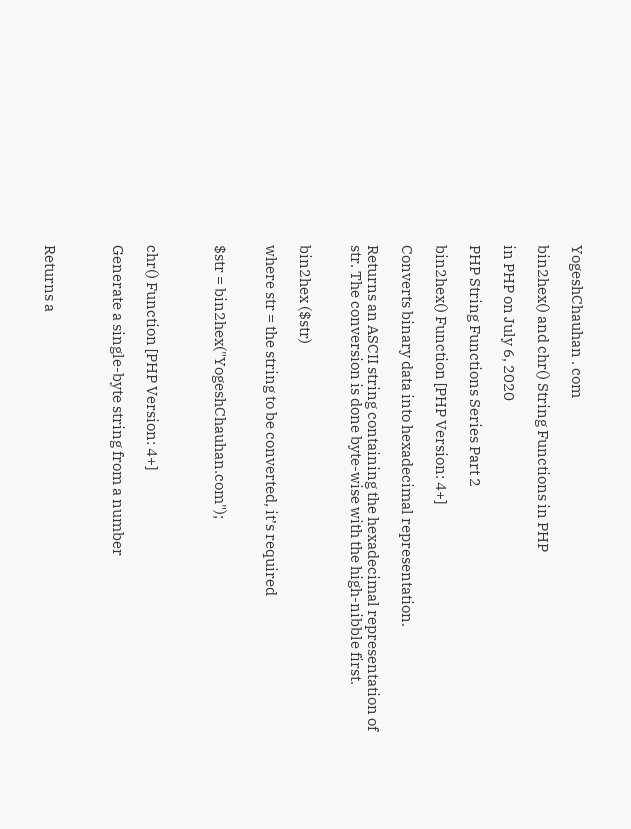YogeshChauhan . com

bin2hex() and chr() String Functions in PHP

in PHP on July 6, 2020

PHP String Functions Series Part 2

bin2hex() Function [PHP Version: 4+]

Converts binary data into hexadecimal representation.

Returns an ASCII string containing the hexadecimal representation of str. The conversion is done byte-wise with the high-nibble first.


bin2hex ($str)

where str = the string to be converted, it’s required


$str = bin2hex("YogeshChauhan.com");



chr() Function [PHP Version: 4+]

Generate a single-byte string from a number



Returns a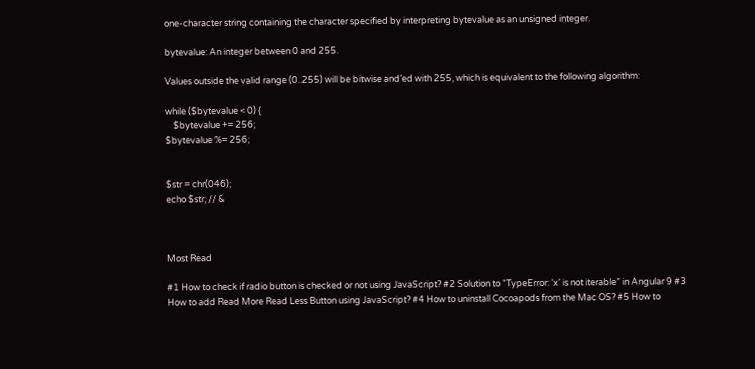one-character string containing the character specified by interpreting bytevalue as an unsigned integer.

bytevalue: An integer between 0 and 255.

Values outside the valid range (0..255) will be bitwise and’ed with 255, which is equivalent to the following algorithm:

while ($bytevalue < 0) {
    $bytevalue += 256;
$bytevalue %= 256;


$str = chr(046);
echo $str; // &



Most Read

#1 How to check if radio button is checked or not using JavaScript? #2 Solution to “TypeError: ‘x’ is not iterable” in Angular 9 #3 How to add Read More Read Less Button using JavaScript? #4 How to uninstall Cocoapods from the Mac OS? #5 How to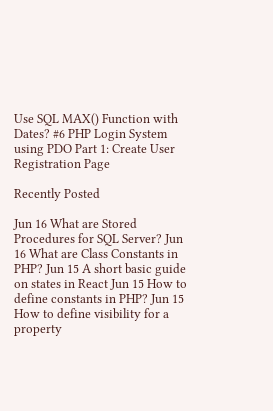Use SQL MAX() Function with Dates? #6 PHP Login System using PDO Part 1: Create User Registration Page

Recently Posted

Jun 16 What are Stored Procedures for SQL Server? Jun 16 What are Class Constants in PHP? Jun 15 A short basic guide on states in React Jun 15 How to define constants in PHP? Jun 15 How to define visibility for a property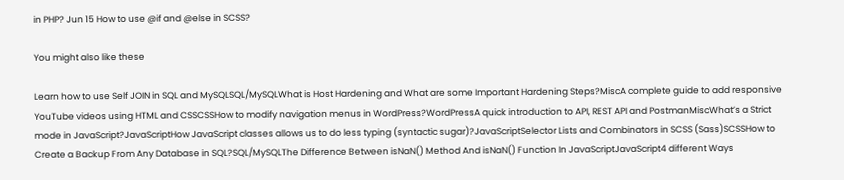in PHP? Jun 15 How to use @if and @else in SCSS?

You might also like these

Learn how to use Self JOIN in SQL and MySQLSQL/MySQLWhat is Host Hardening and What are some Important Hardening Steps?MiscA complete guide to add responsive YouTube videos using HTML and CSSCSSHow to modify navigation menus in WordPress?WordPressA quick introduction to API, REST API and PostmanMiscWhat’s a Strict mode in JavaScript?JavaScriptHow JavaScript classes allows us to do less typing (syntactic sugar)?JavaScriptSelector Lists and Combinators in SCSS (Sass)SCSSHow to Create a Backup From Any Database in SQL?SQL/MySQLThe Difference Between isNaN() Method And isNaN() Function In JavaScriptJavaScript4 different Ways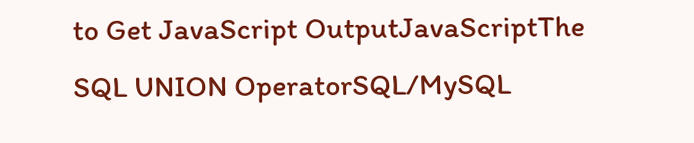to Get JavaScript OutputJavaScriptThe SQL UNION OperatorSQL/MySQL